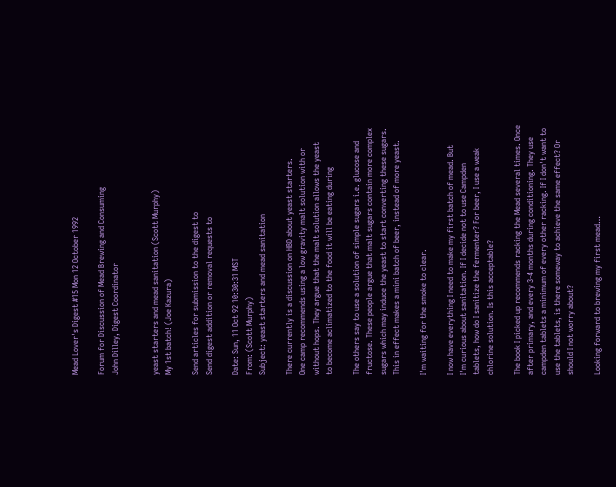Mead Lover's Digest #15 Mon 12 October 1992

Forum for Discussion of Mead Brewing and Consuming
John Dilley, Digest Coordinator


yeast starters and mead sanitation (Scott Murphy)
My 1st batch! (Joe Kazura)

Send articles for submission to the digest to
Send digest addition or removal requests to

Date: Sun, 11 Oct 92 10:30:31 MST
From: (Scott Murphy)
Subject: yeast starters and mead sanitation

There currently is a discussion on HBD about yeast starters.
One camp recommends using a low gravity malt solution with or
without hops. They argue that the malt solution allows the yeast
to become aclimatized to the food it will be eating during

The others say to use a solution of simple sugars i.e. glucose and
fructose. These people argue that malt sugars contain more complex
sugars which may induce the yeast to start converting these sugars.
This in effect makes a mini batch of beer, instead of more yeast.

I'm waiting for the smoke to clear.

I now have everything I need to make my first batch of mead. But
I'm curious about sanitation. If I decide not to use Campden
tablets, how do I sanitize the fermenter? For beer, I use a weak
chlorine solution. Is this acceptable?

The book I picked up recommends racking the Mead several times. Once
after primary, and every 3-4 months during conditioning. They use
campden tablets a minimum of every other racking. If I don't want to
use the tablets, is there someway to achieve the same effect? Or
should I not worry about?

Looking forward to brewing my first mead…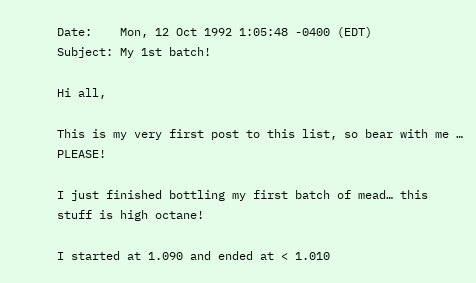Date:    Mon, 12 Oct 1992 1:05:48 -0400 (EDT)
Subject: My 1st batch!

Hi all,

This is my very first post to this list, so bear with me … PLEASE!

I just finished bottling my first batch of mead… this stuff is high octane!

I started at 1.090 and ended at < 1.010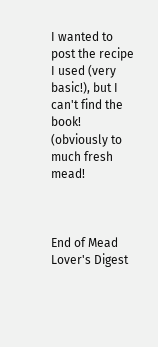I wanted to post the recipe I used (very basic!), but I can't find the book!
(obviously to much fresh mead!



End of Mead Lover's Digest